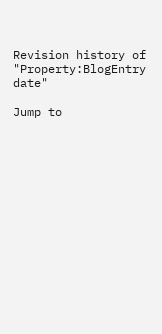Revision history of "Property:BlogEntry date"

Jump to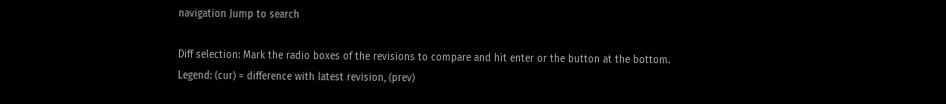navigation Jump to search

Diff selection: Mark the radio boxes of the revisions to compare and hit enter or the button at the bottom.
Legend: (cur) = difference with latest revision, (prev)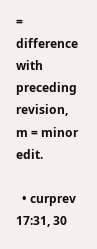= difference with preceding revision, m = minor edit.

  • curprev 17:31, 30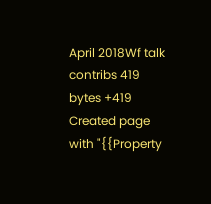April 2018Wf talk contribs 419 bytes +419 Created page with "{{Property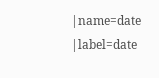|name=date |label=date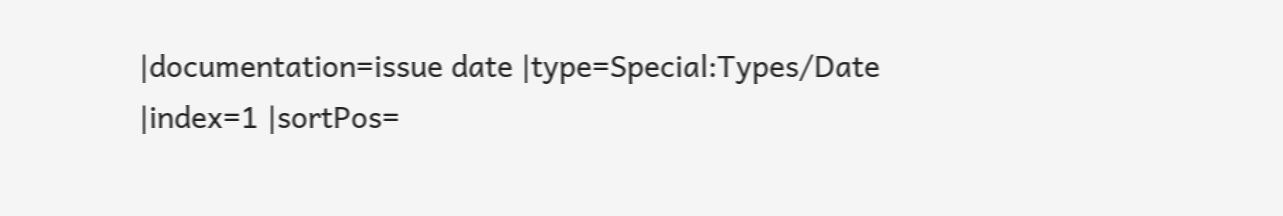|documentation=issue date |type=Special:Types/Date |index=1 |sortPos=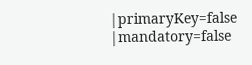|primaryKey=false |mandatory=false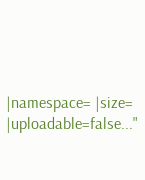|namespace= |size= |uploadable=false..."